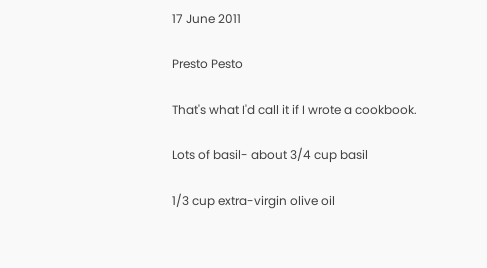17 June 2011

Presto Pesto

That's what I'd call it if I wrote a cookbook.

Lots of basil- about 3/4 cup basil

1/3 cup extra-virgin olive oil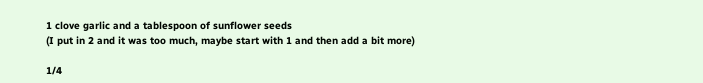1 clove garlic and a tablespoon of sunflower seeds
(I put in 2 and it was too much, maybe start with 1 and then add a bit more)

1/4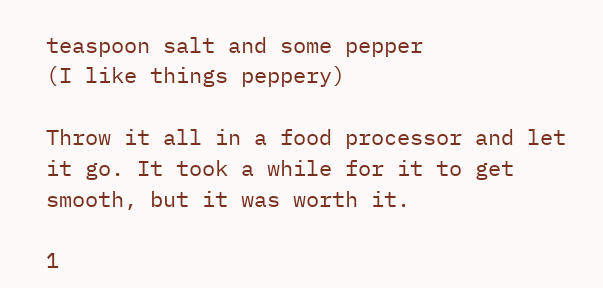teaspoon salt and some pepper
(I like things peppery)

Throw it all in a food processor and let it go. It took a while for it to get smooth, but it was worth it.

1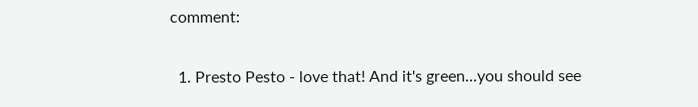comment:

  1. Presto Pesto - love that! And it's green...you should see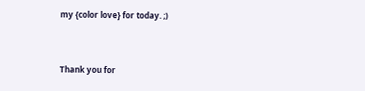my {color love} for today. ;)


Thank you for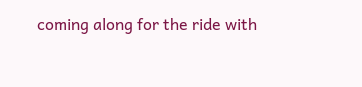coming along for the ride with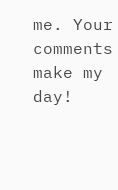me. Your comments make my day!